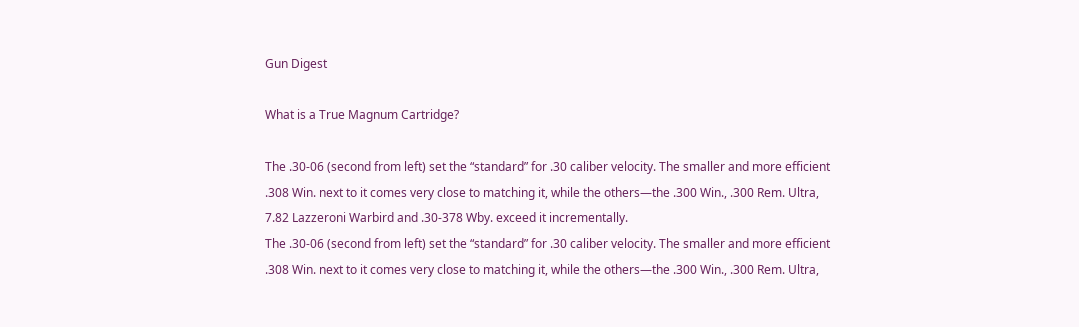Gun Digest

What is a True Magnum Cartridge?

The .30-06 (second from left) set the “standard” for .30 caliber velocity. The smaller and more efficient .308 Win. next to it comes very close to matching it, while the others—the .300 Win., .300 Rem. Ultra, 7.82 Lazzeroni Warbird and .30-378 Wby. exceed it incrementally.
The .30-06 (second from left) set the “standard” for .30 caliber velocity. The smaller and more efficient .308 Win. next to it comes very close to matching it, while the others—the .300 Win., .300 Rem. Ultra,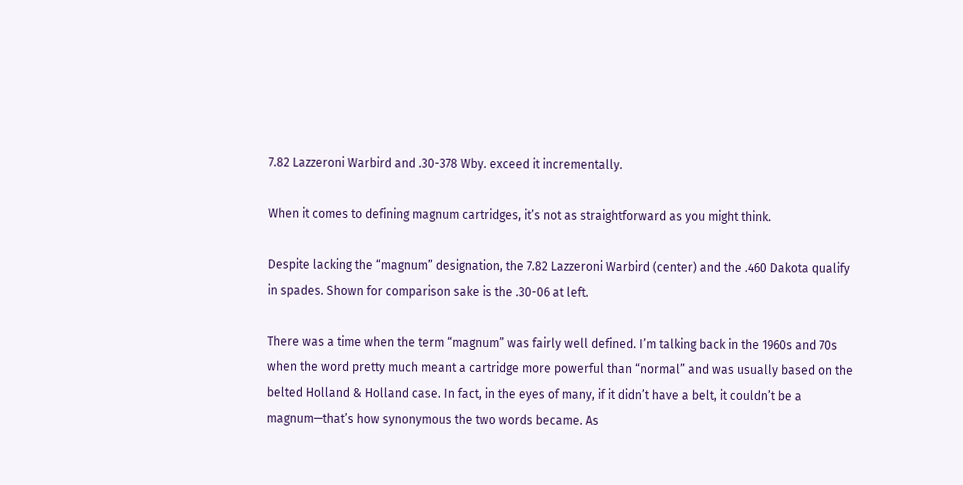7.82 Lazzeroni Warbird and .30-378 Wby. exceed it incrementally.

When it comes to defining magnum cartridges, it’s not as straightforward as you might think.

Despite lacking the “magnum” designation, the 7.82 Lazzeroni Warbird (center) and the .460 Dakota qualify in spades. Shown for comparison sake is the .30-06 at left.

There was a time when the term “magnum” was fairly well defined. I’m talking back in the 1960s and 70s when the word pretty much meant a cartridge more powerful than “normal” and was usually based on the belted Holland & Holland case. In fact, in the eyes of many, if it didn’t have a belt, it couldn’t be a magnum—that’s how synonymous the two words became. As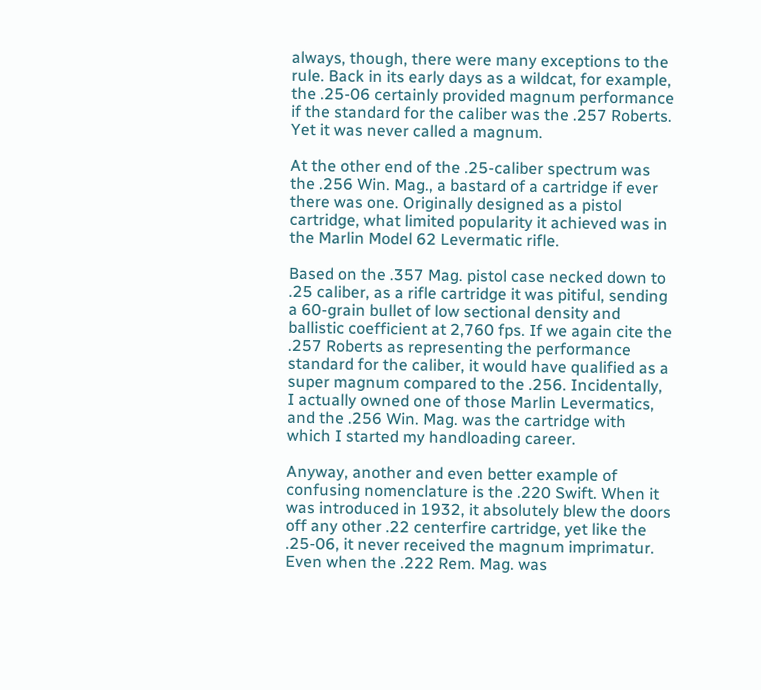always, though, there were many exceptions to the rule. Back in its early days as a wildcat, for example, the .25-06 certainly provided magnum performance if the standard for the caliber was the .257 Roberts. Yet it was never called a magnum.

At the other end of the .25-caliber spectrum was the .256 Win. Mag., a bastard of a cartridge if ever there was one. Originally designed as a pistol cartridge, what limited popularity it achieved was in the Marlin Model 62 Levermatic rifle.

Based on the .357 Mag. pistol case necked down to .25 caliber, as a rifle cartridge it was pitiful, sending a 60-grain bullet of low sectional density and ballistic coefficient at 2,760 fps. If we again cite the .257 Roberts as representing the performance standard for the caliber, it would have qualified as a super magnum compared to the .256. Incidentally, I actually owned one of those Marlin Levermatics, and the .256 Win. Mag. was the cartridge with which I started my handloading career.

Anyway, another and even better example of confusing nomenclature is the .220 Swift. When it was introduced in 1932, it absolutely blew the doors off any other .22 centerfire cartridge, yet like the .25-06, it never received the magnum imprimatur. Even when the .222 Rem. Mag. was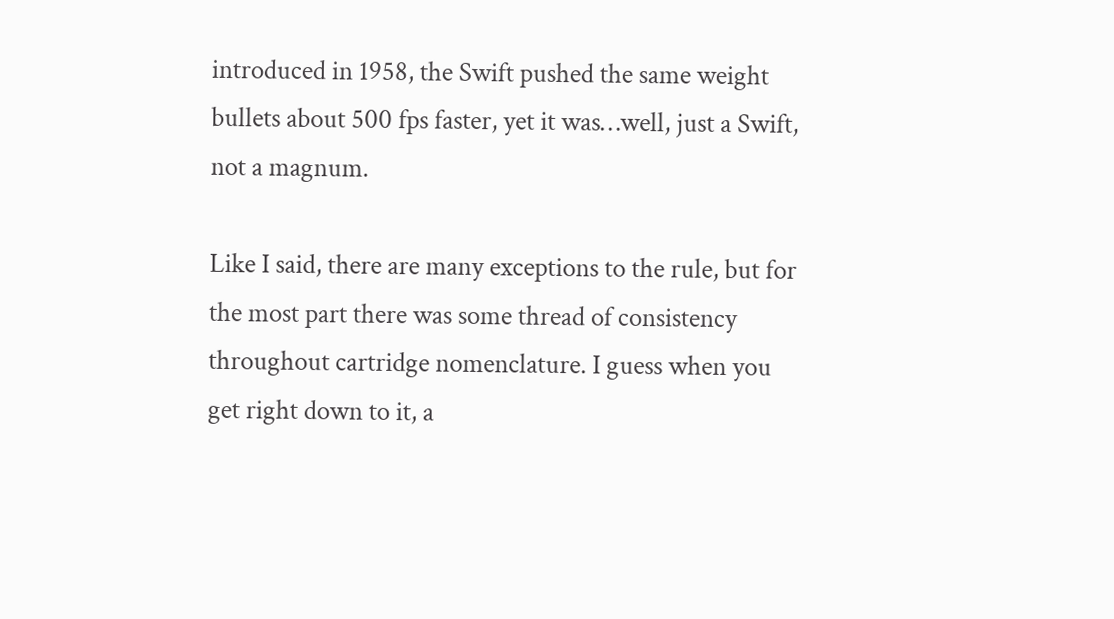introduced in 1958, the Swift pushed the same weight bullets about 500 fps faster, yet it was…well, just a Swift, not a magnum.

Like I said, there are many exceptions to the rule, but for the most part there was some thread of consistency throughout cartridge nomenclature. I guess when you get right down to it, a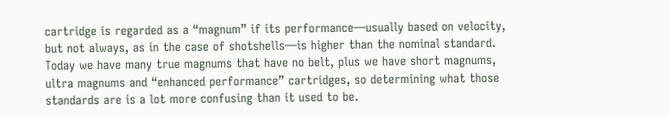cartridge is regarded as a “magnum” if its performance—usually based on velocity, but not always, as in the case of shotshells—is higher than the nominal standard. Today we have many true magnums that have no belt, plus we have short magnums, ultra magnums and “enhanced performance” cartridges, so determining what those standards are is a lot more confusing than it used to be.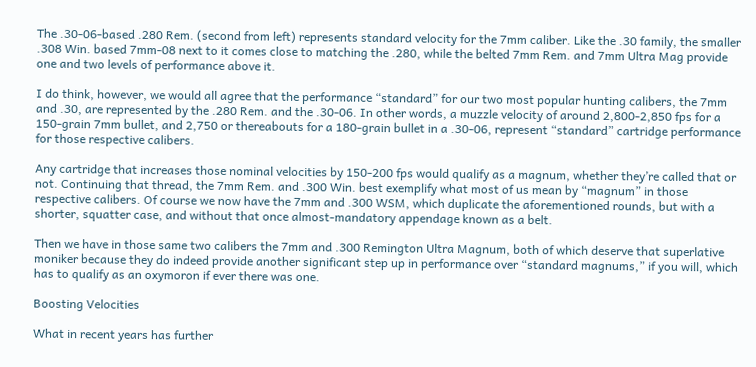The .30-06-based .280 Rem. (second from left) represents standard velocity for the 7mm caliber. Like the .30 family, the smaller .308 Win. based 7mm-08 next to it comes close to matching the .280, while the belted 7mm Rem. and 7mm Ultra Mag provide one and two levels of performance above it.

I do think, however, we would all agree that the performance “standard” for our two most popular hunting calibers, the 7mm and .30, are represented by the .280 Rem. and the .30-06. In other words, a muzzle velocity of around 2,800-2,850 fps for a 150-grain 7mm bullet, and 2,750 or thereabouts for a 180-grain bullet in a .30-06, represent “standard” cartridge performance for those respective calibers.

Any cartridge that increases those nominal velocities by 150-200 fps would qualify as a magnum, whether they’re called that or not. Continuing that thread, the 7mm Rem. and .300 Win. best exemplify what most of us mean by “magnum” in those respective calibers. Of course we now have the 7mm and .300 WSM, which duplicate the aforementioned rounds, but with a shorter, squatter case, and without that once almost-mandatory appendage known as a belt.

Then we have in those same two calibers the 7mm and .300 Remington Ultra Magnum, both of which deserve that superlative moniker because they do indeed provide another significant step up in performance over “standard magnums,” if you will, which has to qualify as an oxymoron if ever there was one.

Boosting Velocities

What in recent years has further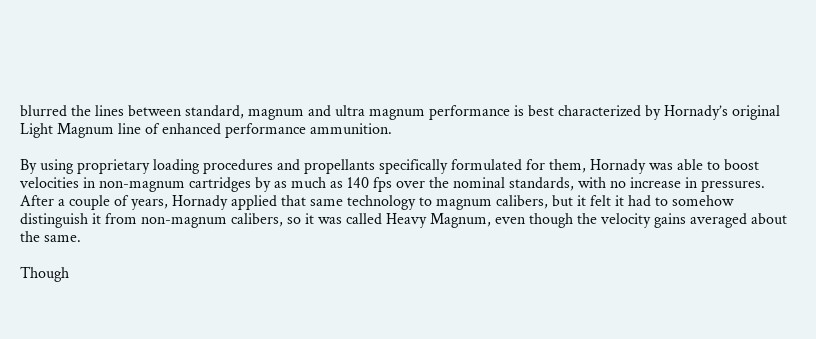blurred the lines between standard, magnum and ultra magnum performance is best characterized by Hornady’s original Light Magnum line of enhanced performance ammunition.

By using proprietary loading procedures and propellants specifically formulated for them, Hornady was able to boost velocities in non-magnum cartridges by as much as 140 fps over the nominal standards, with no increase in pressures. After a couple of years, Hornady applied that same technology to magnum calibers, but it felt it had to somehow distinguish it from non-magnum calibers, so it was called Heavy Magnum, even though the velocity gains averaged about the same.

Though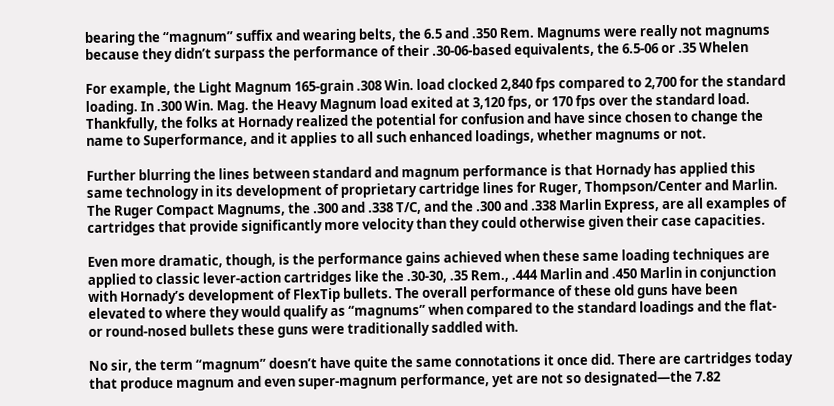bearing the “magnum” suffix and wearing belts, the 6.5 and .350 Rem. Magnums were really not magnums because they didn’t surpass the performance of their .30-06-based equivalents, the 6.5-06 or .35 Whelen

For example, the Light Magnum 165-grain .308 Win. load clocked 2,840 fps compared to 2,700 for the standard loading. In .300 Win. Mag. the Heavy Magnum load exited at 3,120 fps, or 170 fps over the standard load. Thankfully, the folks at Hornady realized the potential for confusion and have since chosen to change the name to Superformance, and it applies to all such enhanced loadings, whether magnums or not.

Further blurring the lines between standard and magnum performance is that Hornady has applied this same technology in its development of proprietary cartridge lines for Ruger, Thompson/Center and Marlin. The Ruger Compact Magnums, the .300 and .338 T/C, and the .300 and .338 Marlin Express, are all examples of cartridges that provide significantly more velocity than they could otherwise given their case capacities.

Even more dramatic, though, is the performance gains achieved when these same loading techniques are applied to classic lever-action cartridges like the .30-30, .35 Rem., .444 Marlin and .450 Marlin in conjunction with Hornady’s development of FlexTip bullets. The overall performance of these old guns have been elevated to where they would qualify as “magnums” when compared to the standard loadings and the flat- or round-nosed bullets these guns were traditionally saddled with.

No sir, the term “magnum” doesn’t have quite the same connotations it once did. There are cartridges today that produce magnum and even super-magnum performance, yet are not so designated—the 7.82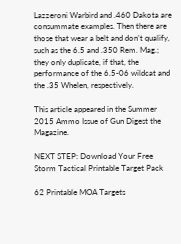Lazzeroni Warbird and .460 Dakota are consummate examples. Then there are those that wear a belt and don’t qualify, such as the 6.5 and .350 Rem. Mag.; they only duplicate, if that, the performance of the 6.5-06 wildcat and the .35 Whelen, respectively.

This article appeared in the Summer 2015 Ammo Issue of Gun Digest the Magazine.

NEXT STEP: Download Your Free Storm Tactical Printable Target Pack

62 Printable MOA Targets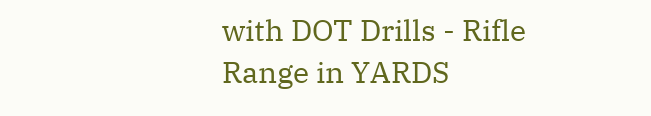with DOT Drills - Rifle Range in YARDS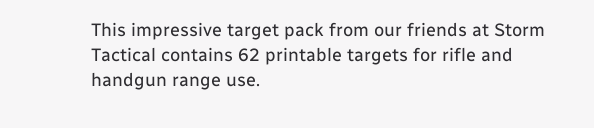This impressive target pack from our friends at Storm Tactical contains 62 printable targets for rifle and handgun range use.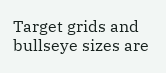Target grids and bullseye sizes are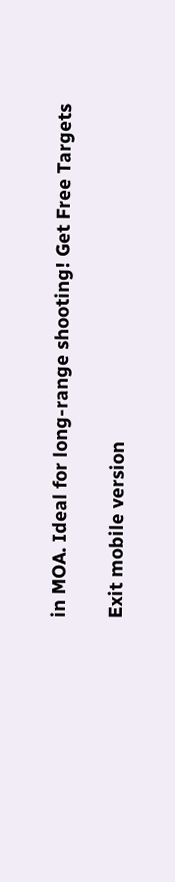in MOA. Ideal for long-range shooting! Get Free Targets

Exit mobile version